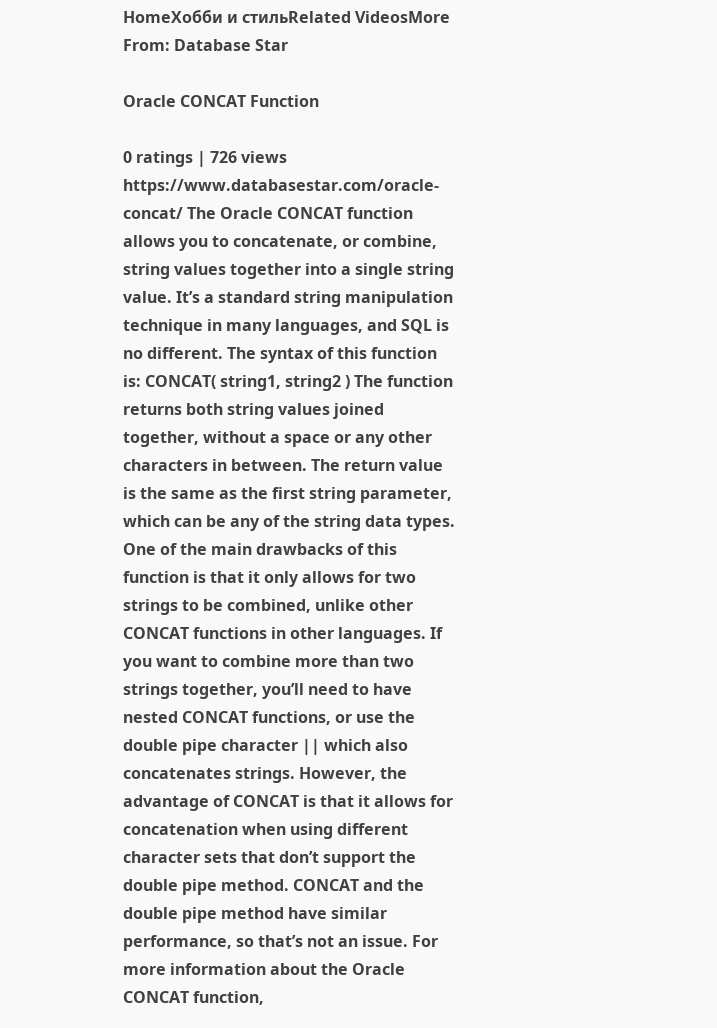HomeХобби и стильRelated VideosMore From: Database Star

Oracle CONCAT Function

0 ratings | 726 views
https://www.databasestar.com/oracle-concat/ The Oracle CONCAT function allows you to concatenate, or combine, string values together into a single string value. It’s a standard string manipulation technique in many languages, and SQL is no different. The syntax of this function is: CONCAT( string1, string2 ) The function returns both string values joined together, without a space or any other characters in between. The return value is the same as the first string parameter, which can be any of the string data types. One of the main drawbacks of this function is that it only allows for two strings to be combined, unlike other CONCAT functions in other languages. If you want to combine more than two strings together, you’ll need to have nested CONCAT functions, or use the double pipe character || which also concatenates strings. However, the advantage of CONCAT is that it allows for concatenation when using different character sets that don’t support the double pipe method. CONCAT and the double pipe method have similar performance, so that’s not an issue. For more information about the Oracle CONCAT function,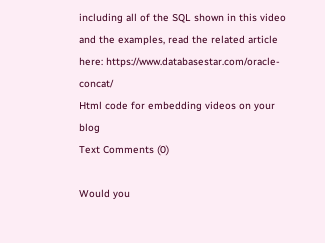including all of the SQL shown in this video and the examples, read the related article here: https://www.databasestar.com/oracle-concat/
Html code for embedding videos on your blog
Text Comments (0)

Would you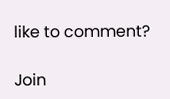like to comment?

Join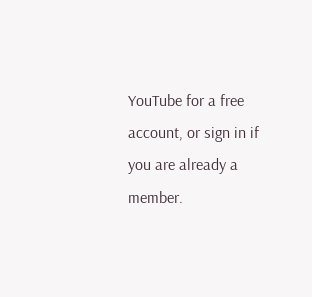YouTube for a free account, or sign in if you are already a member.